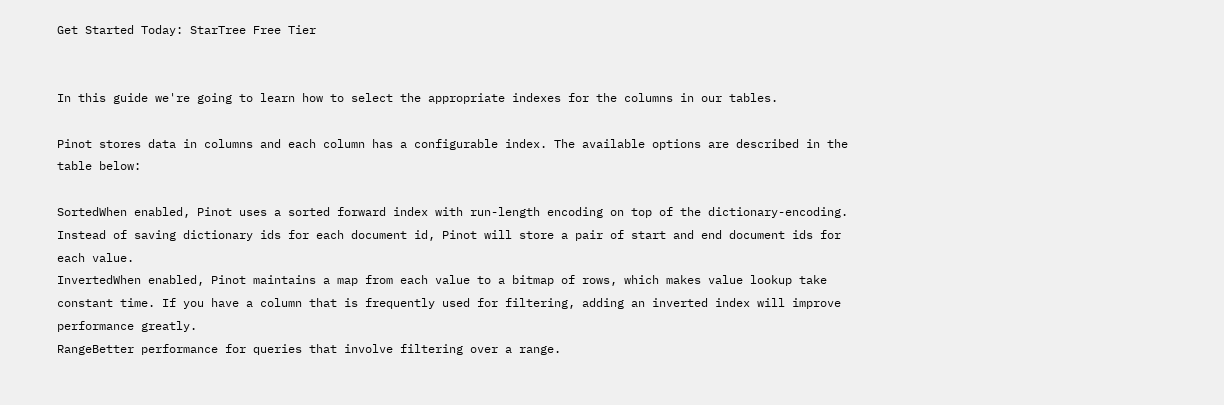Get Started Today: StarTree Free Tier


In this guide we're going to learn how to select the appropriate indexes for the columns in our tables.

Pinot stores data in columns and each column has a configurable index. The available options are described in the table below:

SortedWhen enabled, Pinot uses a sorted forward index with run-length encoding on top of the dictionary-encoding. Instead of saving dictionary ids for each document id, Pinot will store a pair of start and end document ids for each value.
InvertedWhen enabled, Pinot maintains a map from each value to a bitmap of rows, which makes value lookup take constant time. If you have a column that is frequently used for filtering, adding an inverted index will improve performance greatly.
RangeBetter performance for queries that involve filtering over a range.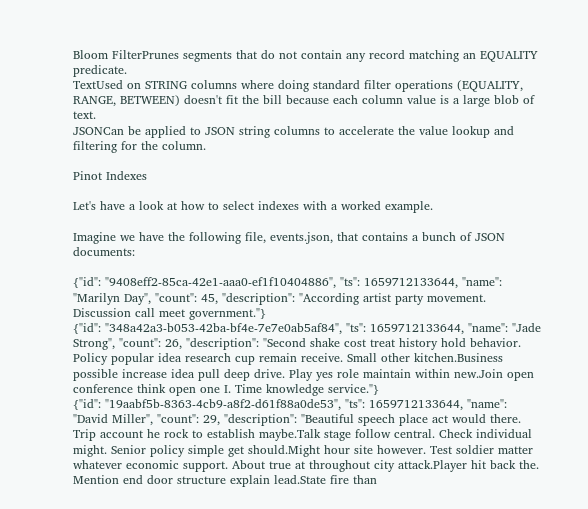Bloom FilterPrunes segments that do not contain any record matching an EQUALITY predicate.
TextUsed on STRING columns where doing standard filter operations (EQUALITY, RANGE, BETWEEN) doesn't fit the bill because each column value is a large blob of text.
JSONCan be applied to JSON string columns to accelerate the value lookup and filtering for the column.

Pinot Indexes

Let's have a look at how to select indexes with a worked example.

Imagine we have the following file, events.json, that contains a bunch of JSON documents:

{"id": "9408eff2-85ca-42e1-aaa0-ef1f10404886", "ts": 1659712133644, "name": "Marilyn Day", "count": 45, "description": "According artist party movement. Discussion call meet government."}
{"id": "348a42a3-b053-42ba-bf4e-7e7e0ab5af84", "ts": 1659712133644, "name": "Jade Strong", "count": 26, "description": "Second shake cost treat history hold behavior. Policy popular idea research cup remain receive. Small other kitchen.Business possible increase idea pull deep drive. Play yes role maintain within new.Join open conference think open one I. Time knowledge service."}
{"id": "19aabf5b-8363-4cb9-a8f2-d61f88a0de53", "ts": 1659712133644, "name": "David Miller", "count": 29, "description": "Beautiful speech place act would there. Trip account he rock to establish maybe.Talk stage follow central. Check individual might. Senior policy simple get should.Might hour site however. Test soldier matter whatever economic support. About true at throughout city attack.Player hit back the. Mention end door structure explain lead.State fire than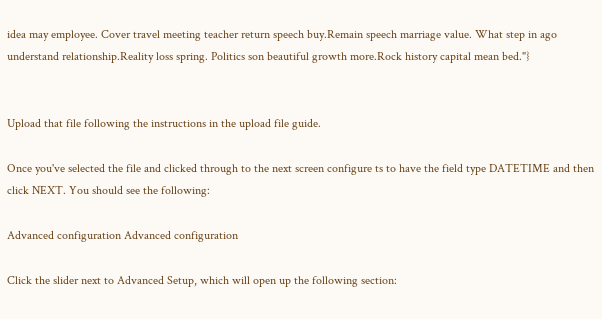idea may employee. Cover travel meeting teacher return speech buy.Remain speech marriage value. What step in ago understand relationship.Reality loss spring. Politics son beautiful growth more.Rock history capital mean bed."}


Upload that file following the instructions in the upload file guide.

Once you've selected the file and clicked through to the next screen configure ts to have the field type DATETIME and then click NEXT. You should see the following:

Advanced configuration Advanced configuration

Click the slider next to Advanced Setup, which will open up the following section: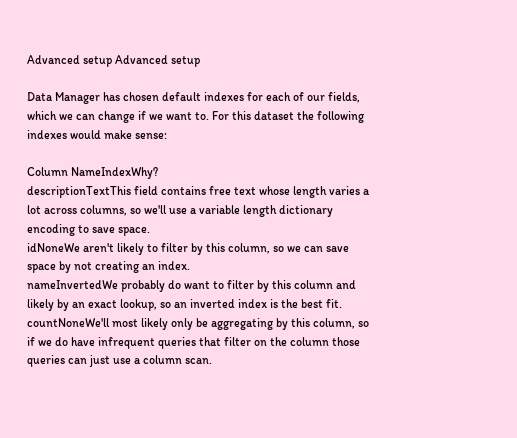Advanced setup Advanced setup

Data Manager has chosen default indexes for each of our fields, which we can change if we want to. For this dataset the following indexes would make sense:

Column NameIndexWhy?
descriptionTextThis field contains free text whose length varies a lot across columns, so we'll use a variable length dictionary encoding to save space.
idNoneWe aren't likely to filter by this column, so we can save space by not creating an index.
nameInvertedWe probably do want to filter by this column and likely by an exact lookup, so an inverted index is the best fit.
countNoneWe'll most likely only be aggregating by this column, so if we do have infrequent queries that filter on the column those queries can just use a column scan.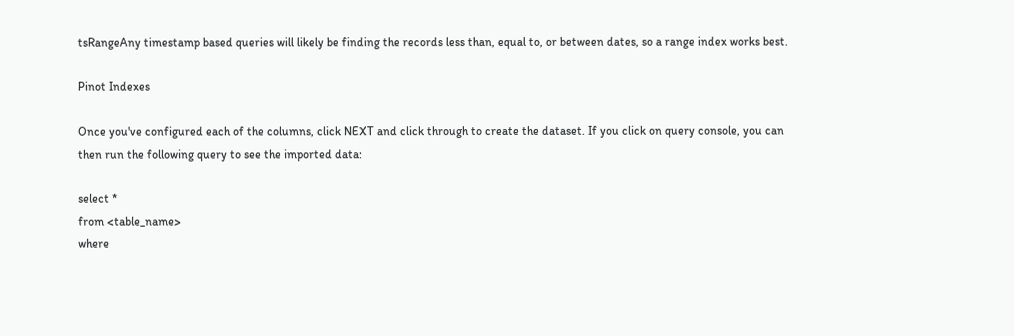tsRangeAny timestamp based queries will likely be finding the records less than, equal to, or between dates, so a range index works best.

Pinot Indexes

Once you've configured each of the columns, click NEXT and click through to create the dataset. If you click on query console, you can then run the following query to see the imported data:

select *
from <table_name>
where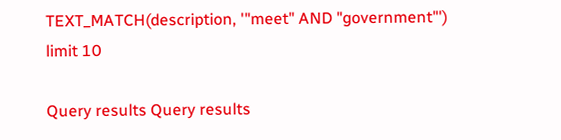TEXT_MATCH(description, '"meet" AND "government"')
limit 10

Query results Query results